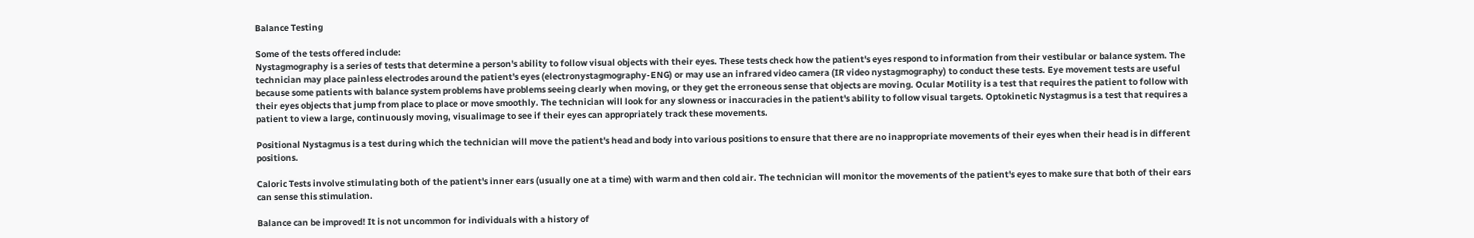Balance Testing

Some of the tests offered include:
Nystagmography is a series of tests that determine a person's ability to follow visual objects with their eyes. These tests check how the patient's eyes respond to information from their vestibular or balance system. The technician may place painless electrodes around the patient's eyes (electronystagmography-ENG) or may use an infrared video camera (IR video nystagmography) to conduct these tests. Eye movement tests are useful because some patients with balance system problems have problems seeing clearly when moving, or they get the erroneous sense that objects are moving. Ocular Motility is a test that requires the patient to follow with their eyes objects that jump from place to place or move smoothly. The technician will look for any slowness or inaccuracies in the patient's ability to follow visual targets. Optokinetic Nystagmus is a test that requires a patient to view a large, continuously moving, visualimage to see if their eyes can appropriately track these movements.

Positional Nystagmus is a test during which the technician will move the patient's head and body into various positions to ensure that there are no inappropriate movements of their eyes when their head is in different positions.

Caloric Tests involve stimulating both of the patient's inner ears (usually one at a time) with warm and then cold air. The technician will monitor the movements of the patient's eyes to make sure that both of their ears can sense this stimulation.

Balance can be improved! It is not uncommon for individuals with a history of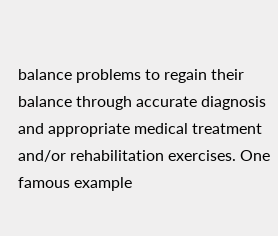balance problems to regain their balance through accurate diagnosis and appropriate medical treatment and/or rehabilitation exercises. One famous example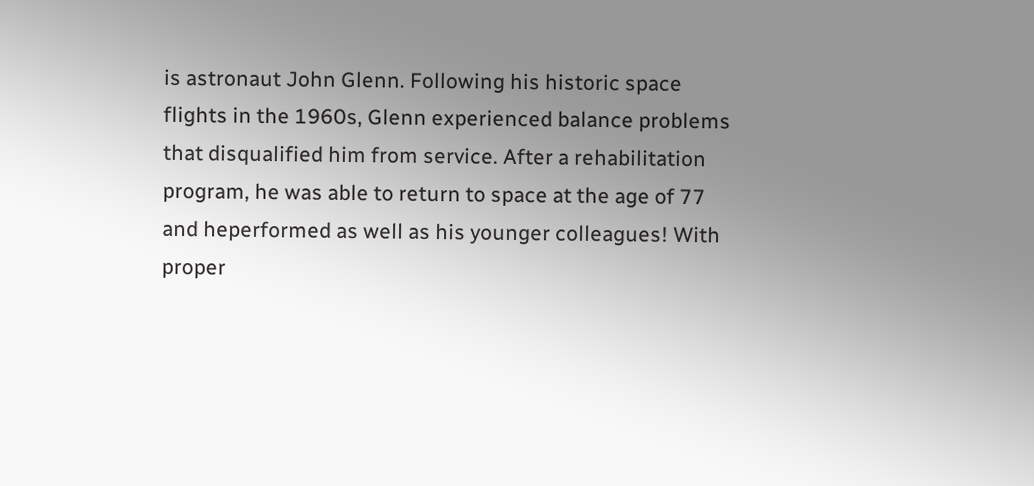is astronaut John Glenn. Following his historic space flights in the 1960s, Glenn experienced balance problems that disqualified him from service. After a rehabilitation program, he was able to return to space at the age of 77 and heperformed as well as his younger colleagues! With proper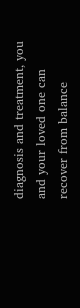diagnosis and treatment, you and your loved one can recover from balance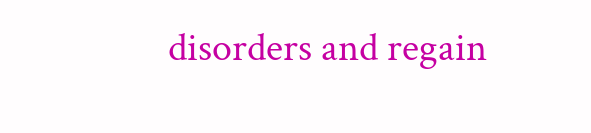disorders and regain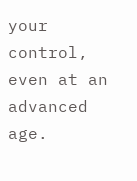your control, even at an advanced age.